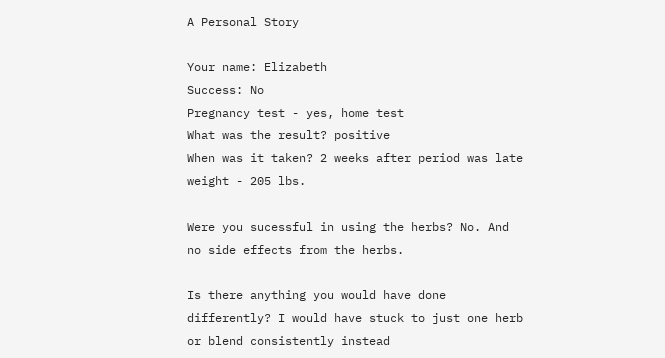A Personal Story

Your name: Elizabeth
Success: No
Pregnancy test - yes, home test
What was the result? positive
When was it taken? 2 weeks after period was late
weight - 205 lbs.

Were you sucessful in using the herbs? No. And no side effects from the herbs.

Is there anything you would have done differently? I would have stuck to just one herb or blend consistently instead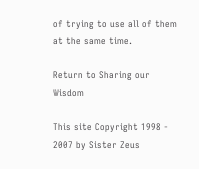of trying to use all of them at the same time.

Return to Sharing our Wisdom

This site Copyright 1998 - 2007 by Sister Zeus